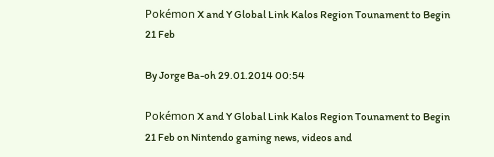Pokémon X and Y Global Link Kalos Region Tounament to Begin 21 Feb

By Jorge Ba-oh 29.01.2014 00:54

Pokémon X and Y Global Link Kalos Region Tounament to Begin 21 Feb on Nintendo gaming news, videos and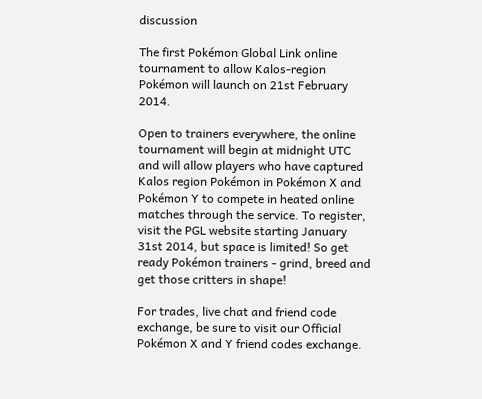discussion

The first Pokémon Global Link online tournament to allow Kalos-region Pokémon will launch on 21st February 2014.

Open to trainers everywhere, the online tournament will begin at midnight UTC and will allow players who have captured Kalos region Pokémon in Pokémon X and Pokémon Y to compete in heated online matches through the service. To register, visit the PGL website starting January 31st 2014, but space is limited! So get ready Pokémon trainers - grind, breed and get those critters in shape!

For trades, live chat and friend code exchange, be sure to visit our Official Pokémon X and Y friend codes exchange.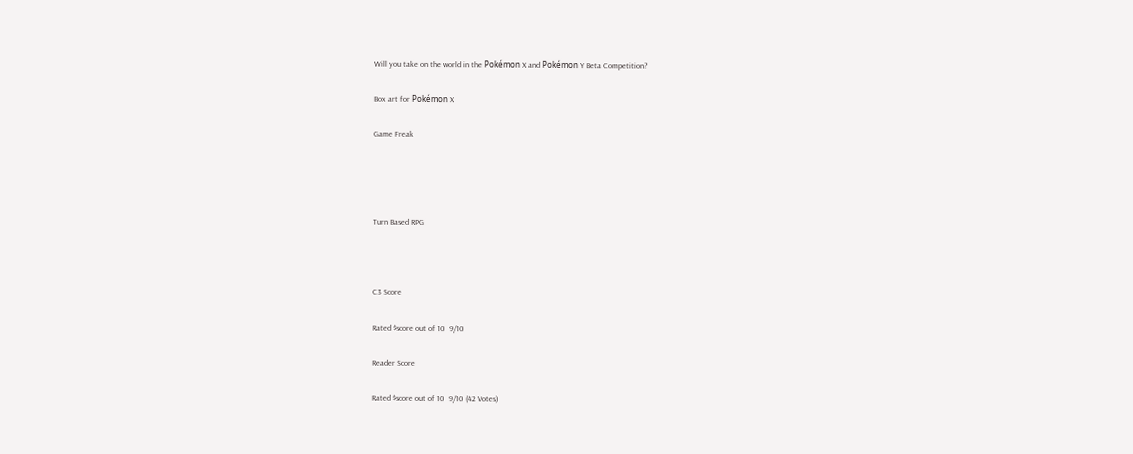Will you take on the world in the Pokémon X and Pokémon Y Beta Competition?

Box art for Pokémon X

Game Freak




Turn Based RPG



C3 Score

Rated $score out of 10  9/10

Reader Score

Rated $score out of 10  9/10 (42 Votes)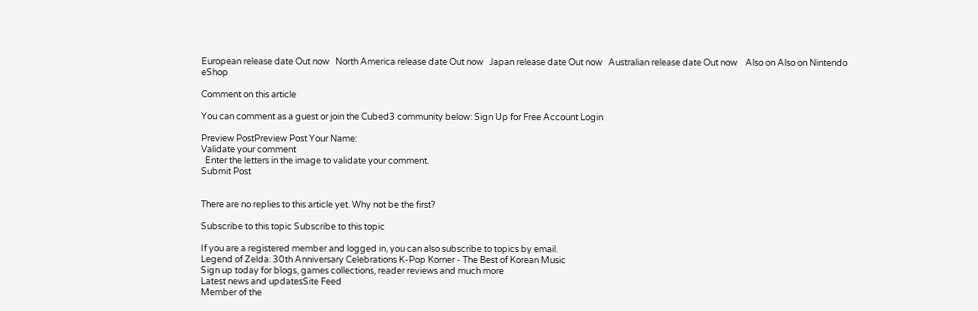European release date Out now   North America release date Out now   Japan release date Out now   Australian release date Out now    Also on Also on Nintendo eShop

Comment on this article

You can comment as a guest or join the Cubed3 community below: Sign Up for Free Account Login

Preview PostPreview Post Your Name:
Validate your comment
  Enter the letters in the image to validate your comment.
Submit Post


There are no replies to this article yet. Why not be the first?

Subscribe to this topic Subscribe to this topic

If you are a registered member and logged in, you can also subscribe to topics by email.
Legend of Zelda: 30th Anniversary Celebrations K-Pop Korner - The Best of Korean Music
Sign up today for blogs, games collections, reader reviews and much more
Latest news and updatesSite Feed
Member of the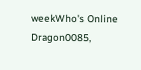weekWho's Online
Dragon0085,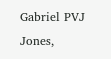Gabriel PVJ Jones,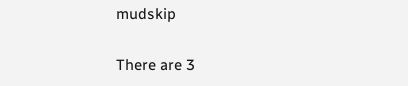mudskip

There are 3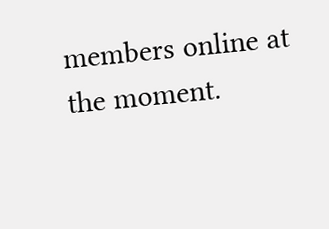members online at the moment.